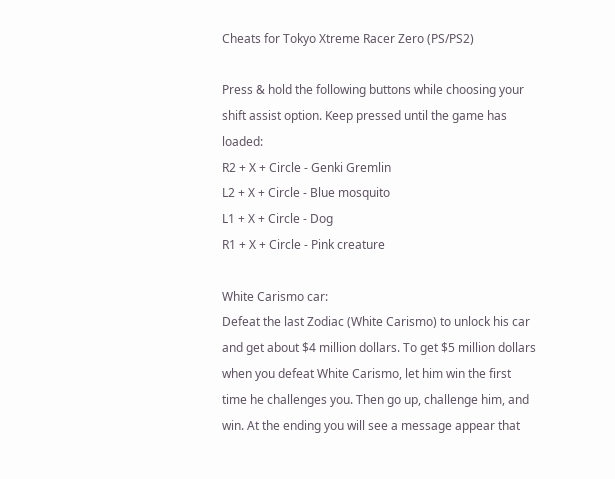Cheats for Tokyo Xtreme Racer Zero (PS/PS2)

Press & hold the following buttons while choosing your shift assist option. Keep pressed until the game has loaded:
R2 + X + Circle - Genki Gremlin
L2 + X + Circle - Blue mosquito
L1 + X + Circle - Dog
R1 + X + Circle - Pink creature

White Carismo car:
Defeat the last Zodiac (White Carismo) to unlock his car and get about $4 million dollars. To get $5 million dollars when you defeat White Carismo, let him win the first time he challenges you. Then go up, challenge him, and win. At the ending you will see a message appear that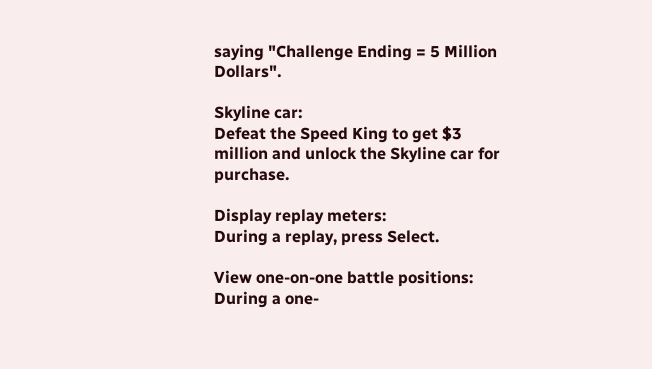saying "Challenge Ending = 5 Million Dollars".

Skyline car:
Defeat the Speed King to get $3 million and unlock the Skyline car for purchase.

Display replay meters:
During a replay, press Select.

View one-on-one battle positions:
During a one-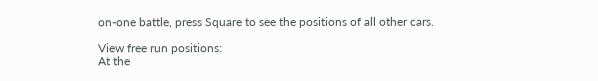on-one battle, press Square to see the positions of all other cars.

View free run positions:
At the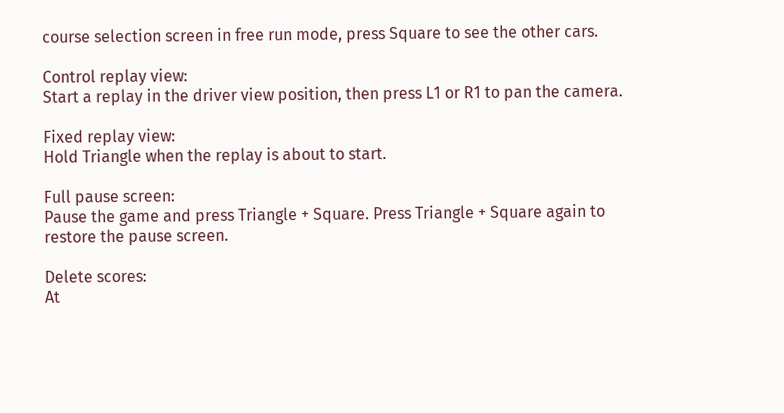course selection screen in free run mode, press Square to see the other cars.

Control replay view:
Start a replay in the driver view position, then press L1 or R1 to pan the camera.

Fixed replay view:
Hold Triangle when the replay is about to start.

Full pause screen:
Pause the game and press Triangle + Square. Press Triangle + Square again to restore the pause screen.

Delete scores:
At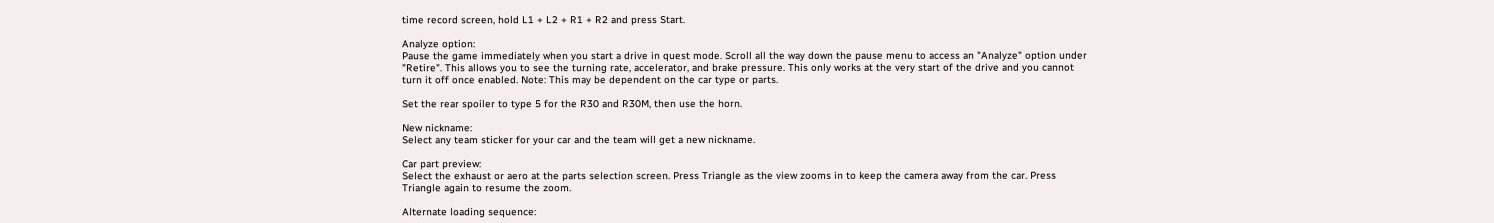time record screen, hold L1 + L2 + R1 + R2 and press Start.

Analyze option:
Pause the game immediately when you start a drive in quest mode. Scroll all the way down the pause menu to access an "Analyze" option under "Retire". This allows you to see the turning rate, accelerator, and brake pressure. This only works at the very start of the drive and you cannot turn it off once enabled. Note: This may be dependent on the car type or parts.

Set the rear spoiler to type 5 for the R30 and R30M, then use the horn.

New nickname:
Select any team sticker for your car and the team will get a new nickname.

Car part preview:
Select the exhaust or aero at the parts selection screen. Press Triangle as the view zooms in to keep the camera away from the car. Press Triangle again to resume the zoom.

Alternate loading sequence: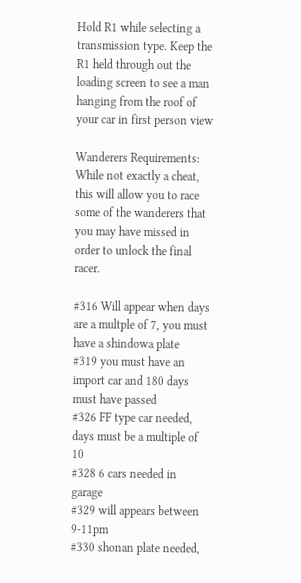Hold R1 while selecting a transmission type. Keep the R1 held through out the loading screen to see a man hanging from the roof of your car in first person view

Wanderers Requirements:
While not exactly a cheat, this will allow you to race some of the wanderers that you may have missed in order to unlock the final racer.

#316 Will appear when days are a multple of 7, you must have a shindowa plate
#319 you must have an import car and 180 days must have passed
#326 FF type car needed, days must be a multiple of 10
#328 6 cars needed in garage
#329 will appears between 9-11pm
#330 shonan plate needed,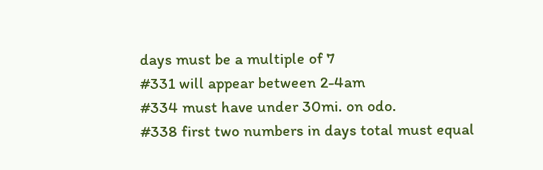days must be a multiple of 7
#331 will appear between 2-4am
#334 must have under 30mi. on odo.
#338 first two numbers in days total must equal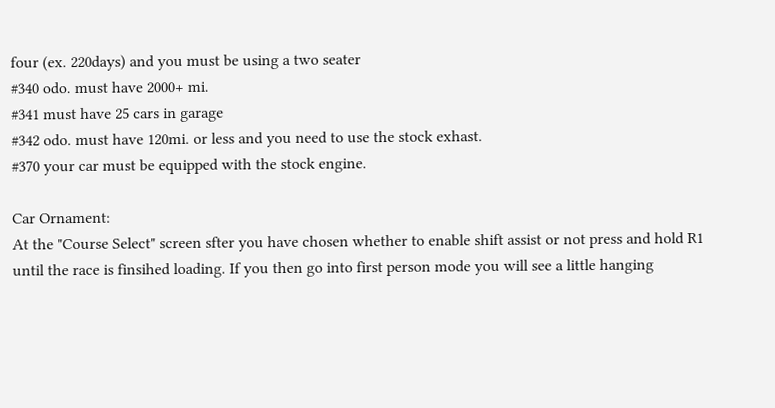four (ex. 220days) and you must be using a two seater
#340 odo. must have 2000+ mi.
#341 must have 25 cars in garage
#342 odo. must have 120mi. or less and you need to use the stock exhast.
#370 your car must be equipped with the stock engine.

Car Ornament:
At the "Course Select" screen sfter you have chosen whether to enable shift assist or not press and hold R1 until the race is finsihed loading. If you then go into first person mode you will see a little hanging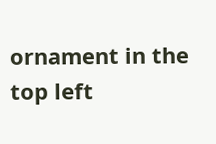ornament in the top left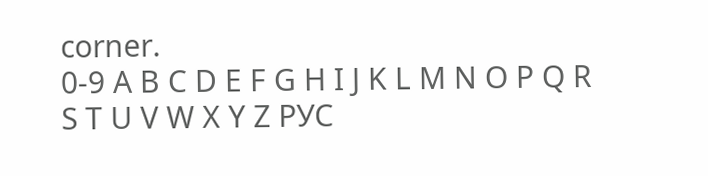corner.
0-9 A B C D E F G H I J K L M N O P Q R S T U V W X Y Z РУС